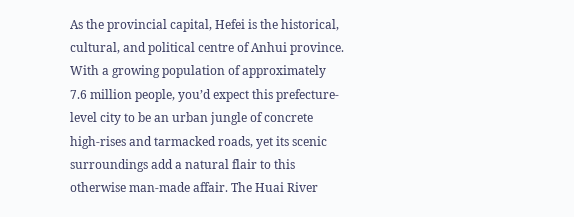As the provincial capital, Hefei is the historical, cultural, and political centre of Anhui province. With a growing population of approximately 7.6 million people, you’d expect this prefecture-level city to be an urban jungle of concrete high-rises and tarmacked roads, yet its scenic surroundings add a natural flair to this otherwise man-made affair. The Huai River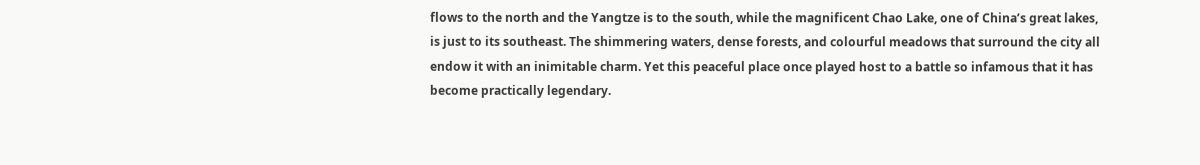flows to the north and the Yangtze is to the south, while the magnificent Chao Lake, one of China’s great lakes, is just to its southeast. The shimmering waters, dense forests, and colourful meadows that surround the city all endow it with an inimitable charm. Yet this peaceful place once played host to a battle so infamous that it has become practically legendary.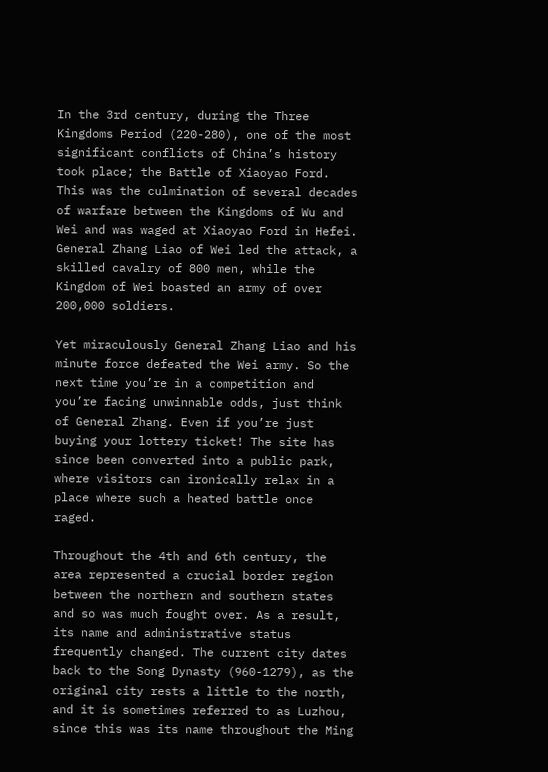In the 3rd century, during the Three Kingdoms Period (220-280), one of the most significant conflicts of China’s history took place; the Battle of Xiaoyao Ford. This was the culmination of several decades of warfare between the Kingdoms of Wu and Wei and was waged at Xiaoyao Ford in Hefei. General Zhang Liao of Wei led the attack, a skilled cavalry of 800 men, while the Kingdom of Wei boasted an army of over 200,000 soldiers.

Yet miraculously General Zhang Liao and his minute force defeated the Wei army. So the next time you’re in a competition and you’re facing unwinnable odds, just think of General Zhang. Even if you’re just buying your lottery ticket! The site has since been converted into a public park, where visitors can ironically relax in a place where such a heated battle once raged.

Throughout the 4th and 6th century, the area represented a crucial border region between the northern and southern states and so was much fought over. As a result, its name and administrative status frequently changed. The current city dates back to the Song Dynasty (960-1279), as the original city rests a little to the north, and it is sometimes referred to as Luzhou, since this was its name throughout the Ming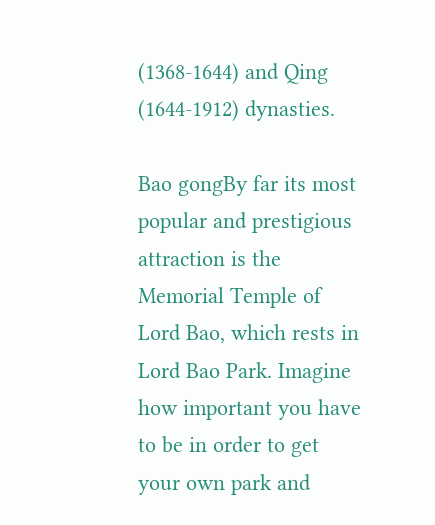(1368-1644) and Qing (1644-1912) dynasties.

Bao gongBy far its most popular and prestigious attraction is the Memorial Temple of Lord Bao, which rests in Lord Bao Park. Imagine how important you have to be in order to get your own park and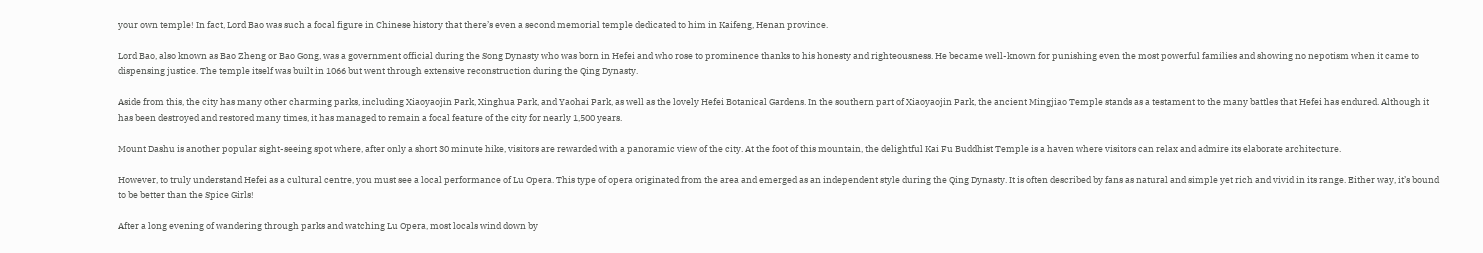your own temple! In fact, Lord Bao was such a focal figure in Chinese history that there’s even a second memorial temple dedicated to him in Kaifeng, Henan province.

Lord Bao, also known as Bao Zheng or Bao Gong, was a government official during the Song Dynasty who was born in Hefei and who rose to prominence thanks to his honesty and righteousness. He became well-known for punishing even the most powerful families and showing no nepotism when it came to dispensing justice. The temple itself was built in 1066 but went through extensive reconstruction during the Qing Dynasty.

Aside from this, the city has many other charming parks, including Xiaoyaojin Park, Xinghua Park, and Yaohai Park, as well as the lovely Hefei Botanical Gardens. In the southern part of Xiaoyaojin Park, the ancient Mingjiao Temple stands as a testament to the many battles that Hefei has endured. Although it has been destroyed and restored many times, it has managed to remain a focal feature of the city for nearly 1,500 years.

Mount Dashu is another popular sight-seeing spot where, after only a short 30 minute hike, visitors are rewarded with a panoramic view of the city. At the foot of this mountain, the delightful Kai Fu Buddhist Temple is a haven where visitors can relax and admire its elaborate architecture.

However, to truly understand Hefei as a cultural centre, you must see a local performance of Lu Opera. This type of opera originated from the area and emerged as an independent style during the Qing Dynasty. It is often described by fans as natural and simple yet rich and vivid in its range. Either way, it’s bound to be better than the Spice Girls!

After a long evening of wandering through parks and watching Lu Opera, most locals wind down by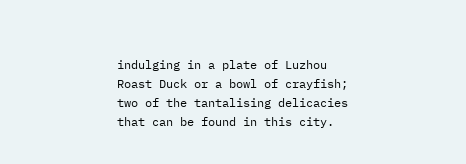indulging in a plate of Luzhou Roast Duck or a bowl of crayfish; two of the tantalising delicacies that can be found in this city.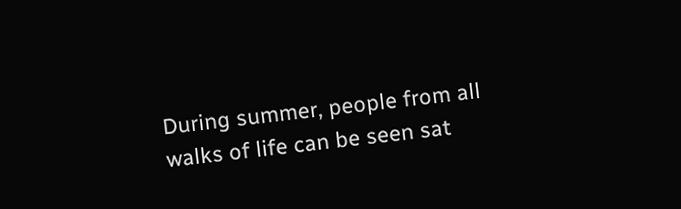During summer, people from all walks of life can be seen sat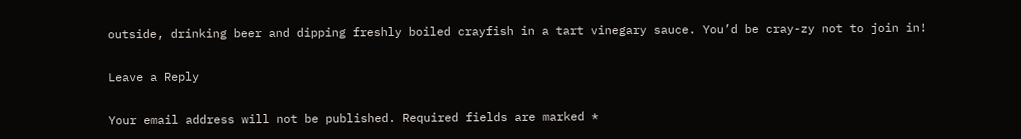outside, drinking beer and dipping freshly boiled crayfish in a tart vinegary sauce. You’d be cray-zy not to join in!

Leave a Reply

Your email address will not be published. Required fields are marked *